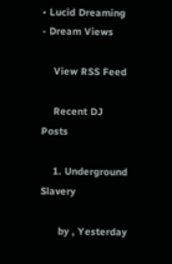• Lucid Dreaming - Dream Views

    View RSS Feed

    Recent DJ Posts

    1. Underground Slavery

      by , Yesterday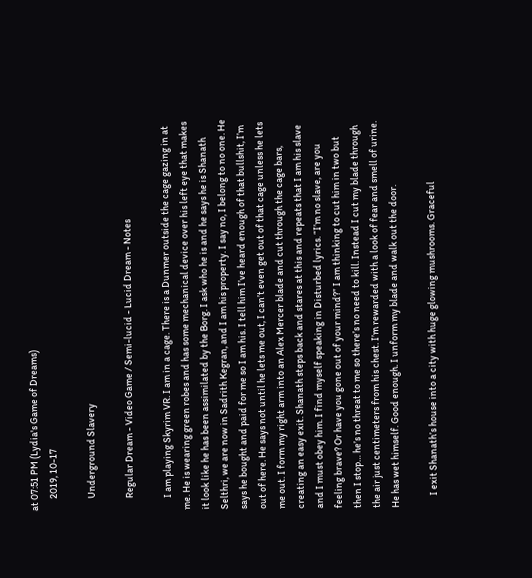at 07:51 PM (Lydia's Game of Dreams)
      2019, 10-17

      Underground Slavery

      Regular Dream - Video Game / Semi-lucid - Lucid Dream - Notes

      I am playing Skyrim VR. I am in a cage. There is a Dunmer outside the cage gazing in at me. He is wearing green robes and has some mechanical device over his left eye that makes it look like he has been assimilated by the Borg. I ask who he is and he says he is Shanath Selthri, we are now in Sadrith Kegran, and I am his property. I say no, I belong to no one. He says he bought and paid for me so I am his. I tell him I’ve heard enough of that bullshit, I’m out of here. He says not until he lets me out, I can’t even get out of that cage unless he lets me out. I form my right arm into an Alex Mercer blade and cut through the cage bars, creating an easy exit. Shanath steps back and stares at this and repeats that I am his slave and I must obey him. I find myself speaking in Disturbed lyrics. “I’m no slave, are you feeling brave? Or have you gone out of your mind?” I am thinking to cut him in two but then I stop… he’s no threat to me so there’s no need to kill. Instead I cut my blade through the air just centimeters from his chest. I’m rewarded with a look of fear and smell of urine. He has wet himself. Good enough. I unform my blade and walk out the door.

      I exit Shanath’s house into a city with huge glowing mushrooms. Graceful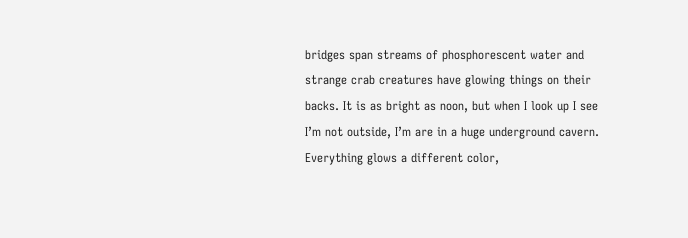bridges span streams of phosphorescent water and strange crab creatures have glowing things on their backs. It is as bright as noon, but when I look up I see I’m not outside, I’m are in a huge underground cavern. Everything glows a different color,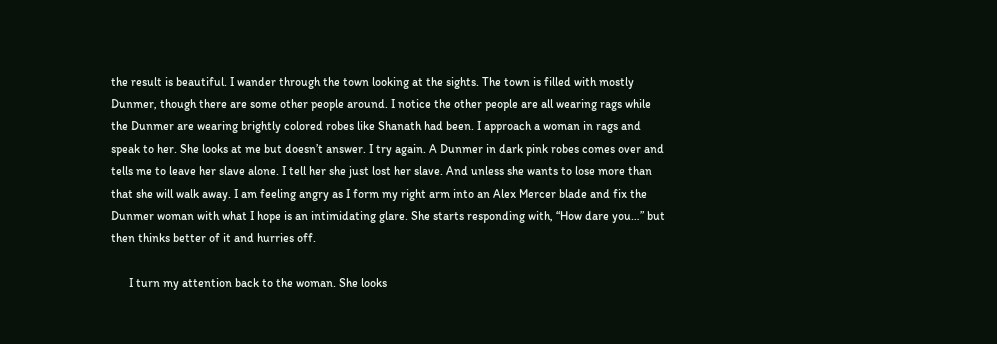the result is beautiful. I wander through the town looking at the sights. The town is filled with mostly Dunmer, though there are some other people around. I notice the other people are all wearing rags while the Dunmer are wearing brightly colored robes like Shanath had been. I approach a woman in rags and speak to her. She looks at me but doesn’t answer. I try again. A Dunmer in dark pink robes comes over and tells me to leave her slave alone. I tell her she just lost her slave. And unless she wants to lose more than that she will walk away. I am feeling angry as I form my right arm into an Alex Mercer blade and fix the Dunmer woman with what I hope is an intimidating glare. She starts responding with, “How dare you…” but then thinks better of it and hurries off.

      I turn my attention back to the woman. She looks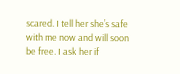scared. I tell her she’s safe with me now and will soon be free. I ask her if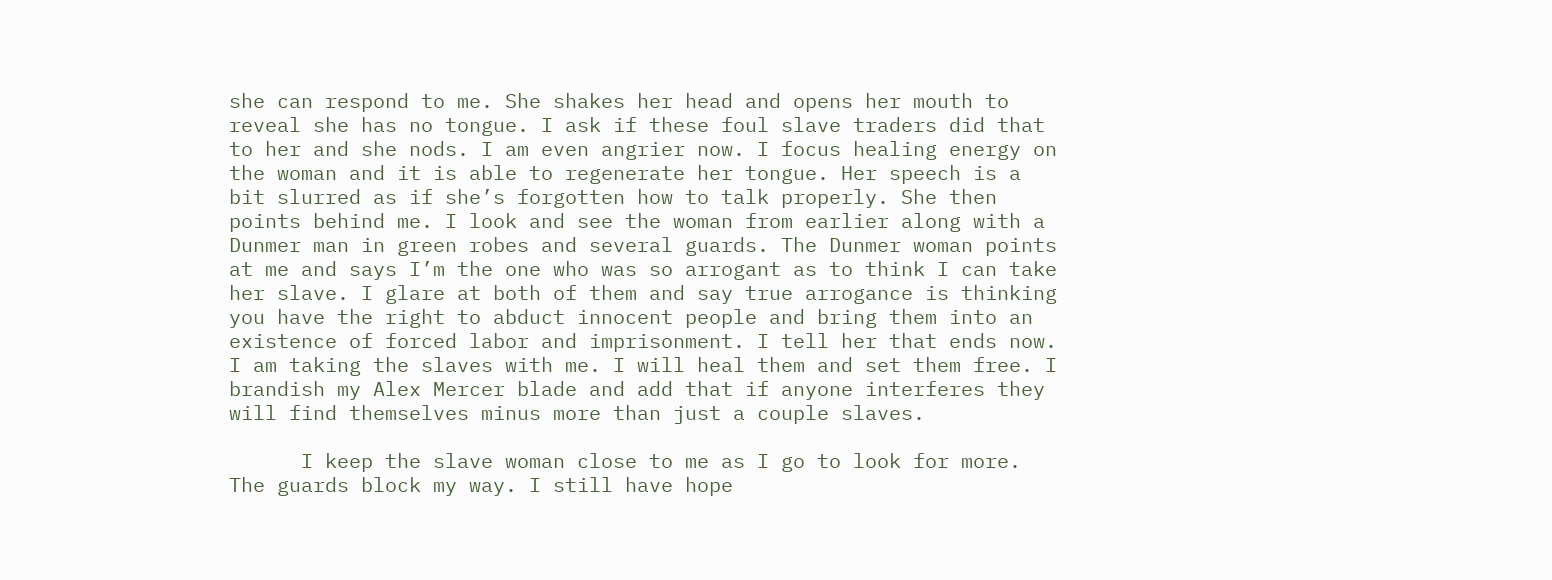she can respond to me. She shakes her head and opens her mouth to reveal she has no tongue. I ask if these foul slave traders did that to her and she nods. I am even angrier now. I focus healing energy on the woman and it is able to regenerate her tongue. Her speech is a bit slurred as if she’s forgotten how to talk properly. She then points behind me. I look and see the woman from earlier along with a Dunmer man in green robes and several guards. The Dunmer woman points at me and says I’m the one who was so arrogant as to think I can take her slave. I glare at both of them and say true arrogance is thinking you have the right to abduct innocent people and bring them into an existence of forced labor and imprisonment. I tell her that ends now. I am taking the slaves with me. I will heal them and set them free. I brandish my Alex Mercer blade and add that if anyone interferes they will find themselves minus more than just a couple slaves.

      I keep the slave woman close to me as I go to look for more. The guards block my way. I still have hope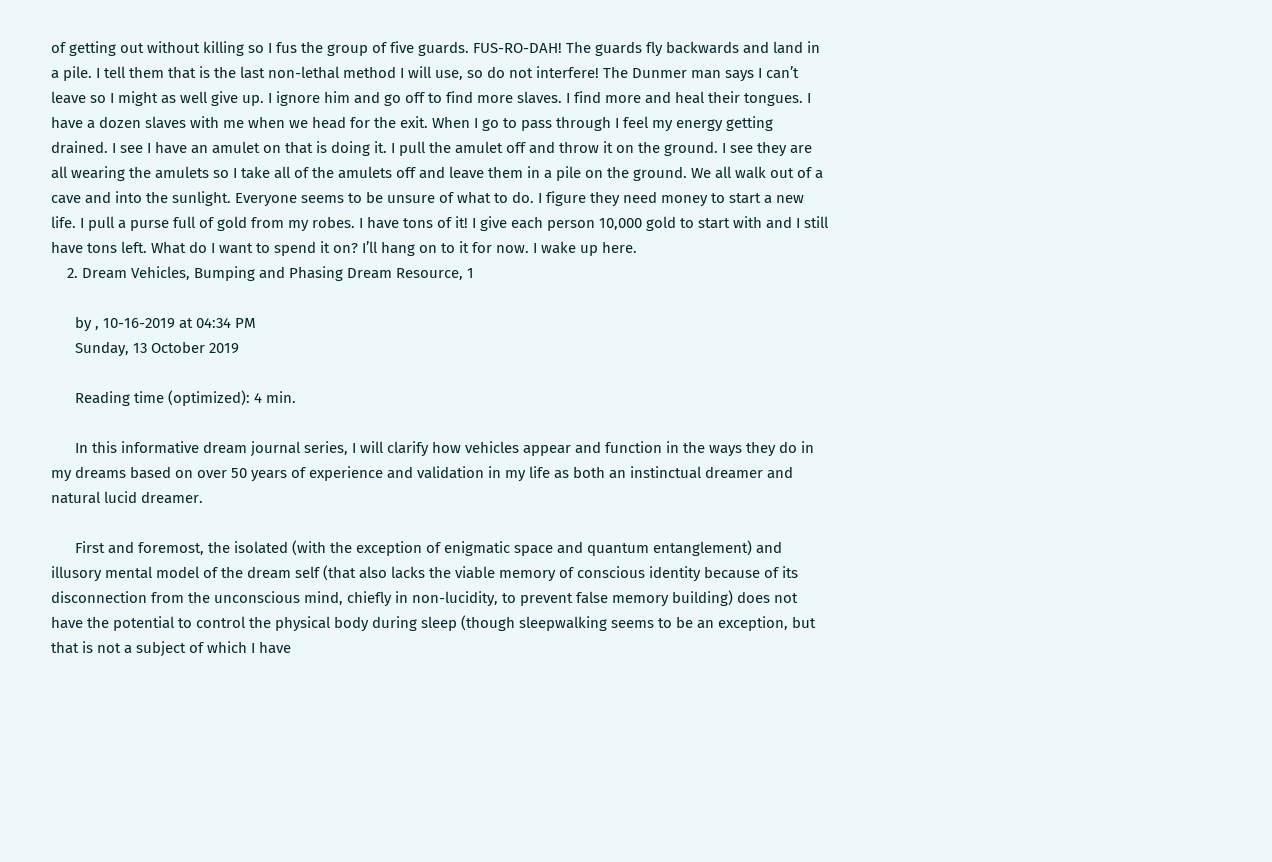of getting out without killing so I fus the group of five guards. FUS-RO-DAH! The guards fly backwards and land in a pile. I tell them that is the last non-lethal method I will use, so do not interfere! The Dunmer man says I can’t leave so I might as well give up. I ignore him and go off to find more slaves. I find more and heal their tongues. I have a dozen slaves with me when we head for the exit. When I go to pass through I feel my energy getting drained. I see I have an amulet on that is doing it. I pull the amulet off and throw it on the ground. I see they are all wearing the amulets so I take all of the amulets off and leave them in a pile on the ground. We all walk out of a cave and into the sunlight. Everyone seems to be unsure of what to do. I figure they need money to start a new life. I pull a purse full of gold from my robes. I have tons of it! I give each person 10,000 gold to start with and I still have tons left. What do I want to spend it on? I’ll hang on to it for now. I wake up here.
    2. Dream Vehicles, Bumping and Phasing Dream Resource, 1

      by , 10-16-2019 at 04:34 PM
      Sunday, 13 October 2019

      Reading time (optimized): 4 min.

      In this informative dream journal series, I will clarify how vehicles appear and function in the ways they do in my dreams based on over 50 years of experience and validation in my life as both an instinctual dreamer and natural lucid dreamer.

      First and foremost, the isolated (with the exception of enigmatic space and quantum entanglement) and illusory mental model of the dream self (that also lacks the viable memory of conscious identity because of its disconnection from the unconscious mind, chiefly in non-lucidity, to prevent false memory building) does not have the potential to control the physical body during sleep (though sleepwalking seems to be an exception, but that is not a subject of which I have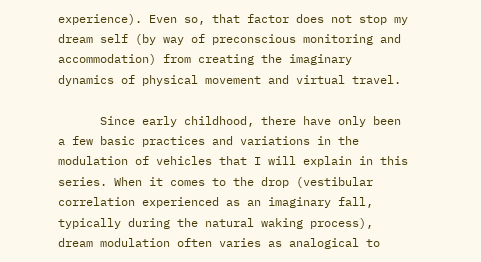experience). Even so, that factor does not stop my dream self (by way of preconscious monitoring and accommodation) from creating the imaginary dynamics of physical movement and virtual travel.

      Since early childhood, there have only been a few basic practices and variations in the modulation of vehicles that I will explain in this series. When it comes to the drop (vestibular correlation experienced as an imaginary fall, typically during the natural waking process), dream modulation often varies as analogical to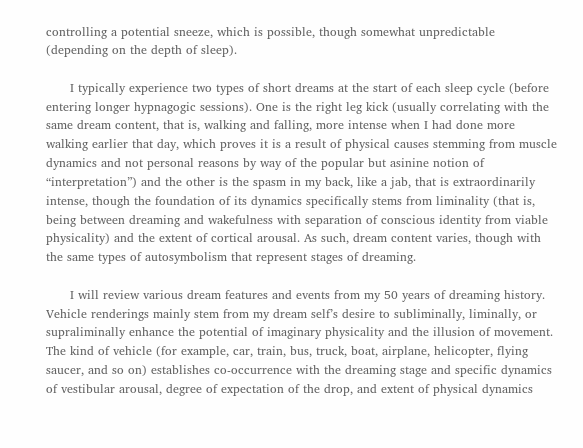controlling a potential sneeze, which is possible, though somewhat unpredictable (depending on the depth of sleep).

      I typically experience two types of short dreams at the start of each sleep cycle (before entering longer hypnagogic sessions). One is the right leg kick (usually correlating with the same dream content, that is, walking and falling, more intense when I had done more walking earlier that day, which proves it is a result of physical causes stemming from muscle dynamics and not personal reasons by way of the popular but asinine notion of “interpretation”) and the other is the spasm in my back, like a jab, that is extraordinarily intense, though the foundation of its dynamics specifically stems from liminality (that is, being between dreaming and wakefulness with separation of conscious identity from viable physicality) and the extent of cortical arousal. As such, dream content varies, though with the same types of autosymbolism that represent stages of dreaming.

      I will review various dream features and events from my 50 years of dreaming history. Vehicle renderings mainly stem from my dream self’s desire to subliminally, liminally, or supraliminally enhance the potential of imaginary physicality and the illusion of movement. The kind of vehicle (for example, car, train, bus, truck, boat, airplane, helicopter, flying saucer, and so on) establishes co-occurrence with the dreaming stage and specific dynamics of vestibular arousal, degree of expectation of the drop, and extent of physical dynamics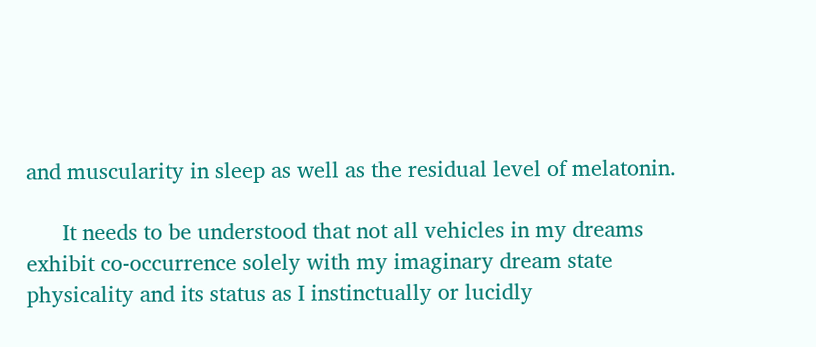and muscularity in sleep as well as the residual level of melatonin.

      It needs to be understood that not all vehicles in my dreams exhibit co-occurrence solely with my imaginary dream state physicality and its status as I instinctually or lucidly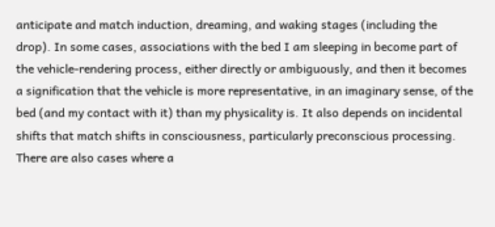anticipate and match induction, dreaming, and waking stages (including the drop). In some cases, associations with the bed I am sleeping in become part of the vehicle-rendering process, either directly or ambiguously, and then it becomes a signification that the vehicle is more representative, in an imaginary sense, of the bed (and my contact with it) than my physicality is. It also depends on incidental shifts that match shifts in consciousness, particularly preconscious processing. There are also cases where a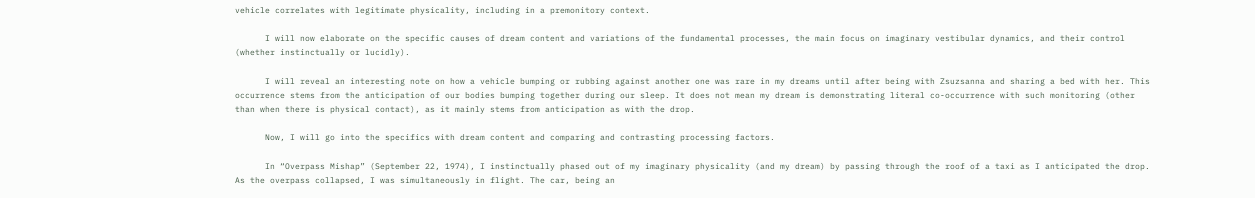vehicle correlates with legitimate physicality, including in a premonitory context.

      I will now elaborate on the specific causes of dream content and variations of the fundamental processes, the main focus on imaginary vestibular dynamics, and their control (whether instinctually or lucidly).

      I will reveal an interesting note on how a vehicle bumping or rubbing against another one was rare in my dreams until after being with Zsuzsanna and sharing a bed with her. This occurrence stems from the anticipation of our bodies bumping together during our sleep. It does not mean my dream is demonstrating literal co-occurrence with such monitoring (other than when there is physical contact), as it mainly stems from anticipation as with the drop.

      Now, I will go into the specifics with dream content and comparing and contrasting processing factors.

      In “Overpass Mishap” (September 22, 1974), I instinctually phased out of my imaginary physicality (and my dream) by passing through the roof of a taxi as I anticipated the drop. As the overpass collapsed, I was simultaneously in flight. The car, being an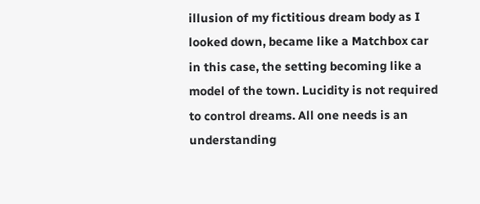illusion of my fictitious dream body as I looked down, became like a Matchbox car in this case, the setting becoming like a model of the town. Lucidity is not required to control dreams. All one needs is an understanding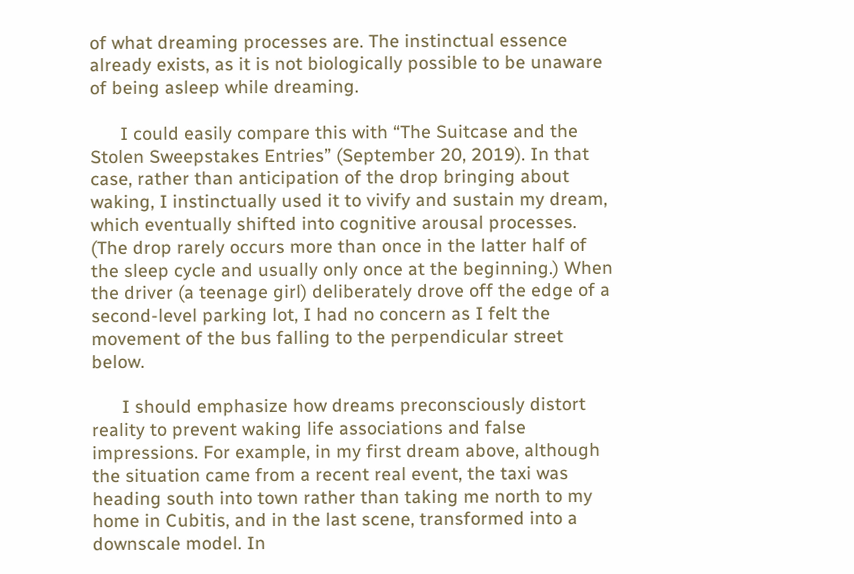of what dreaming processes are. The instinctual essence already exists, as it is not biologically possible to be unaware of being asleep while dreaming.

      I could easily compare this with “The Suitcase and the Stolen Sweepstakes Entries” (September 20, 2019). In that case, rather than anticipation of the drop bringing about waking, I instinctually used it to vivify and sustain my dream, which eventually shifted into cognitive arousal processes. (The drop rarely occurs more than once in the latter half of the sleep cycle and usually only once at the beginning.) When the driver (a teenage girl) deliberately drove off the edge of a second-level parking lot, I had no concern as I felt the movement of the bus falling to the perpendicular street below.

      I should emphasize how dreams preconsciously distort reality to prevent waking life associations and false impressions. For example, in my first dream above, although the situation came from a recent real event, the taxi was heading south into town rather than taking me north to my home in Cubitis, and in the last scene, transformed into a downscale model. In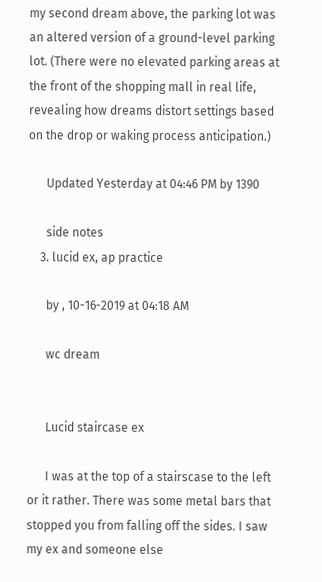my second dream above, the parking lot was an altered version of a ground-level parking lot. (There were no elevated parking areas at the front of the shopping mall in real life, revealing how dreams distort settings based on the drop or waking process anticipation.)

      Updated Yesterday at 04:46 PM by 1390

      side notes
    3. lucid ex, ap practice

      by , 10-16-2019 at 04:18 AM

      wc dream


      Lucid staircase ex

      I was at the top of a stairscase to the left or it rather. There was some metal bars that stopped you from falling off the sides. I saw my ex and someone else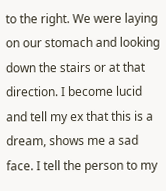to the right. We were laying on our stomach and looking down the stairs or at that direction. I become lucid and tell my ex that this is a dream, shows me a sad face. I tell the person to my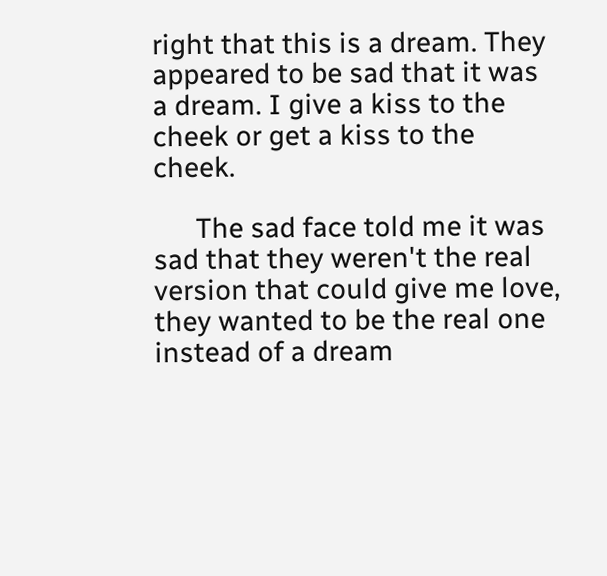right that this is a dream. They appeared to be sad that it was a dream. I give a kiss to the cheek or get a kiss to the cheek.

      The sad face told me it was sad that they weren't the real version that could give me love, they wanted to be the real one instead of a dream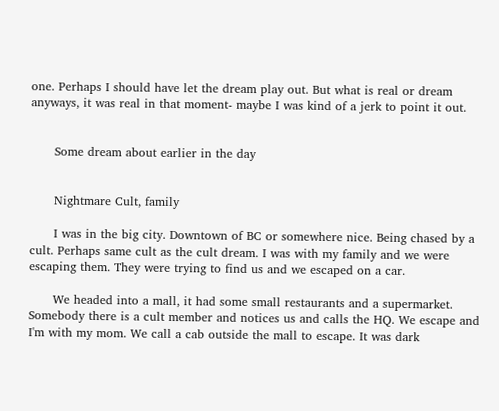one. Perhaps I should have let the dream play out. But what is real or dream anyways, it was real in that moment- maybe I was kind of a jerk to point it out.


      Some dream about earlier in the day


      Nightmare Cult, family

      I was in the big city. Downtown of BC or somewhere nice. Being chased by a cult. Perhaps same cult as the cult dream. I was with my family and we were escaping them. They were trying to find us and we escaped on a car.

      We headed into a mall, it had some small restaurants and a supermarket. Somebody there is a cult member and notices us and calls the HQ. We escape and I'm with my mom. We call a cab outside the mall to escape. It was dark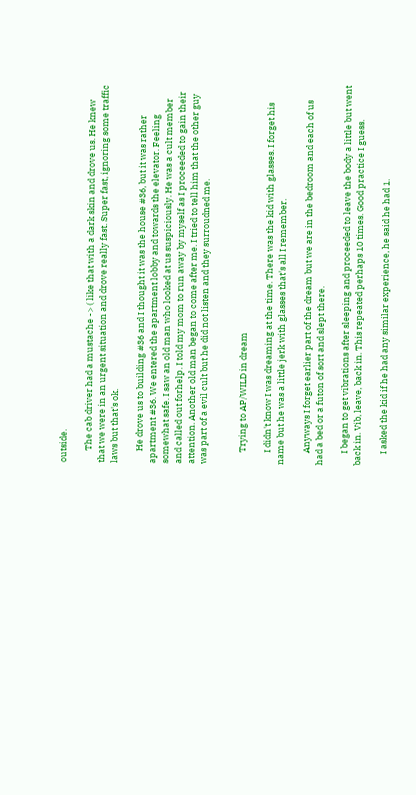outside.

      The cab driver had a mustache -> ( like that with a dark skin and drove us. He knew that we were in an urgent situation and drove really fast. Super fast, ignoring some traffic laws but that's ok.

      He drove us to building #36 and I thought it was the house #36, but it was rather apartment #36. We entered the apartment lobby and towards the elevator. Feeling somewhat safe. I saw an old man who looked at us suspiciously. He was a cult member and called out forhelp. I told my mom to run away by myself as I proceeded to gain their attention. Another old man began to come after me. I tried to tell him that the other guy was part of a evil cult but he did not listen and they surroudned me.


      Trying to AP/WILD in dream

      I didn't know I was dreaming at the time. There was the kid with glasses. I forget his name but he was a little jerk with glasses that's all I remember.

      Anyways I forget earlier part of the dream but we are in the bedroom and each of us had a bed or a futon of sort and slept there.

      I began to get vibrations after sleeping and proceeded to leave the body a little but went back in. Vib, leave, back in. This repeated perhaps 10 times. Good practice I guess.

      I asked the kid if he had any similar experience, he said he had 1.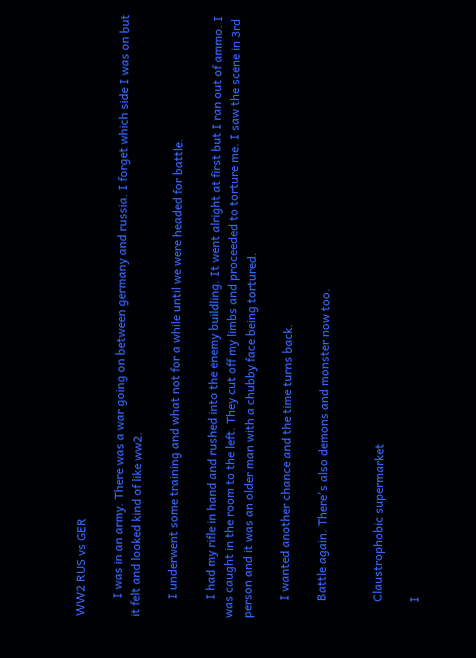WW2 RUS vs GER

      I was in an army. There was a war going on between germany and russia. I forget which side I was on but it felt and looked kind of like ww2.

      I underwent some training and what not for a while until we were headed for battle.

      I had my rifle in hand and rushed into the enemy buildling. It went alright at first but I ran out of ammo. I was caught in the room to the left. They cut off my limbs and proceeded to torture me. I saw the scene in 3rd person and it was an older man with a chubby face being tortured.

      I wanted another chance and the time turns back.

      Battle again. There's also demons and monster now too.


      Claustrophobic supermarket

      I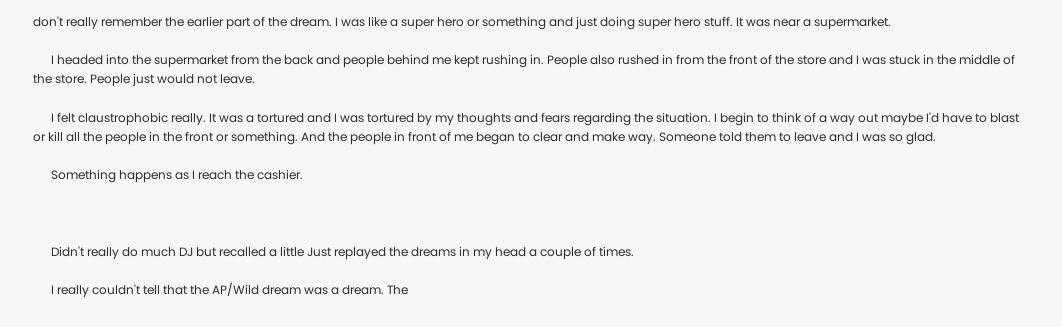don't really remember the earlier part of the dream. I was like a super hero or something and just doing super hero stuff. It was near a supermarket.

      I headed into the supermarket from the back and people behind me kept rushing in. People also rushed in from the front of the store and I was stuck in the middle of the store. People just would not leave.

      I felt claustrophobic really. It was a tortured and I was tortured by my thoughts and fears regarding the situation. I begin to think of a way out maybe I'd have to blast or kill all the people in the front or something. And the people in front of me began to clear and make way. Someone told them to leave and I was so glad.

      Something happens as I reach the cashier.



      Didn't really do much DJ but recalled a little Just replayed the dreams in my head a couple of times.

      I really couldn't tell that the AP/Wild dream was a dream. The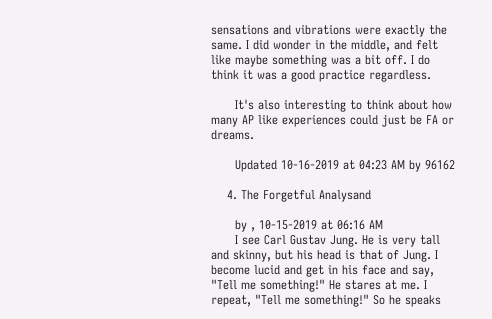sensations and vibrations were exactly the same. I did wonder in the middle, and felt like maybe something was a bit off. I do think it was a good practice regardless.

      It's also interesting to think about how many AP like experiences could just be FA or dreams.

      Updated 10-16-2019 at 04:23 AM by 96162

    4. The Forgetful Analysand

      by , 10-15-2019 at 06:16 AM
      I see Carl Gustav Jung. He is very tall and skinny, but his head is that of Jung. I become lucid and get in his face and say, "Tell me something!" He stares at me. I repeat, "Tell me something!" So he speaks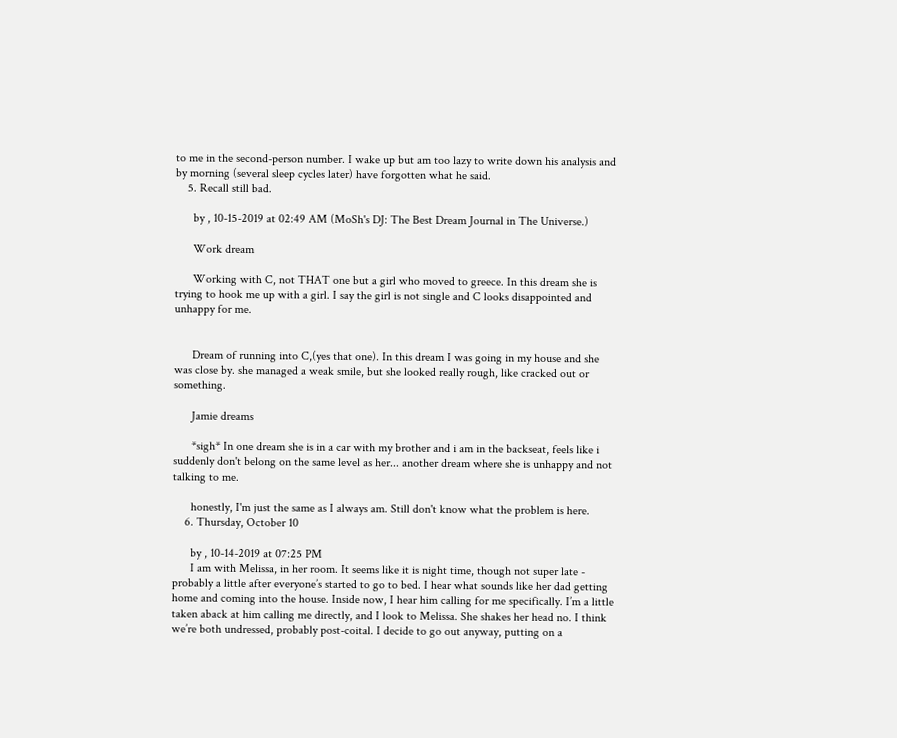to me in the second-person number. I wake up but am too lazy to write down his analysis and by morning (several sleep cycles later) have forgotten what he said.
    5. Recall still bad.

      by , 10-15-2019 at 02:49 AM (MoSh's DJ: The Best Dream Journal in The Universe.)

      Work dream

      Working with C, not THAT one but a girl who moved to greece. In this dream she is trying to hook me up with a girl. I say the girl is not single and C looks disappointed and unhappy for me.


      Dream of running into C,(yes that one). In this dream I was going in my house and she was close by. she managed a weak smile, but she looked really rough, like cracked out or something.

      Jamie dreams

      *sigh* In one dream she is in a car with my brother and i am in the backseat, feels like i suddenly don't belong on the same level as her... another dream where she is unhappy and not talking to me.

      honestly, I'm just the same as I always am. Still don't know what the problem is here.
    6. Thursday, October 10

      by , 10-14-2019 at 07:25 PM
      I am with Melissa, in her room. It seems like it is night time, though not super late - probably a little after everyone’s started to go to bed. I hear what sounds like her dad getting home and coming into the house. Inside now, I hear him calling for me specifically. I’m a little taken aback at him calling me directly, and I look to Melissa. She shakes her head no. I think we’re both undressed, probably post-coital. I decide to go out anyway, putting on a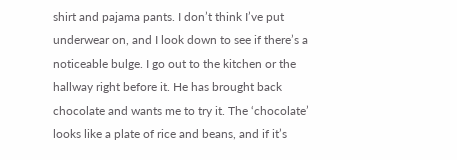shirt and pajama pants. I don’t think I’ve put underwear on, and I look down to see if there’s a noticeable bulge. I go out to the kitchen or the hallway right before it. He has brought back chocolate and wants me to try it. The ‘chocolate’ looks like a plate of rice and beans, and if it’s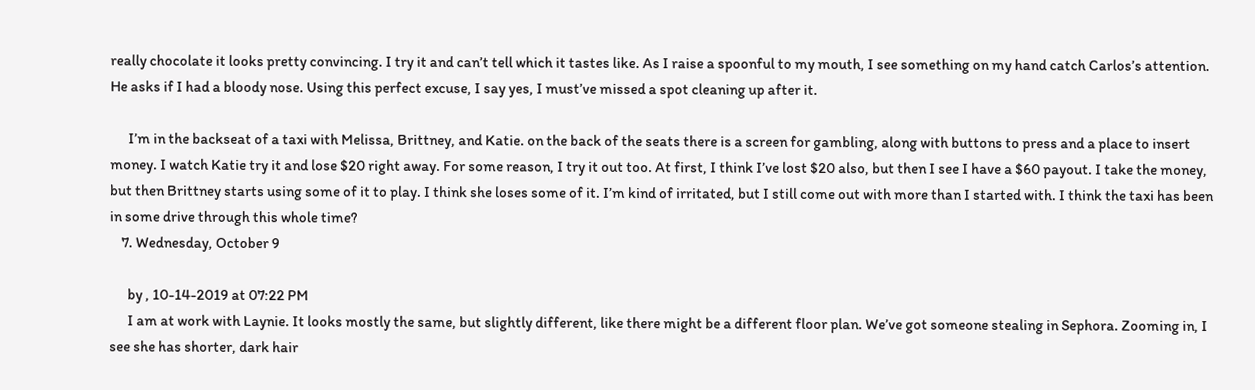really chocolate it looks pretty convincing. I try it and can’t tell which it tastes like. As I raise a spoonful to my mouth, I see something on my hand catch Carlos’s attention. He asks if I had a bloody nose. Using this perfect excuse, I say yes, I must’ve missed a spot cleaning up after it.

      I’m in the backseat of a taxi with Melissa, Brittney, and Katie. on the back of the seats there is a screen for gambling, along with buttons to press and a place to insert money. I watch Katie try it and lose $20 right away. For some reason, I try it out too. At first, I think I’ve lost $20 also, but then I see I have a $60 payout. I take the money, but then Brittney starts using some of it to play. I think she loses some of it. I’m kind of irritated, but I still come out with more than I started with. I think the taxi has been in some drive through this whole time?
    7. Wednesday, October 9

      by , 10-14-2019 at 07:22 PM
      I am at work with Laynie. It looks mostly the same, but slightly different, like there might be a different floor plan. We’ve got someone stealing in Sephora. Zooming in, I see she has shorter, dark hair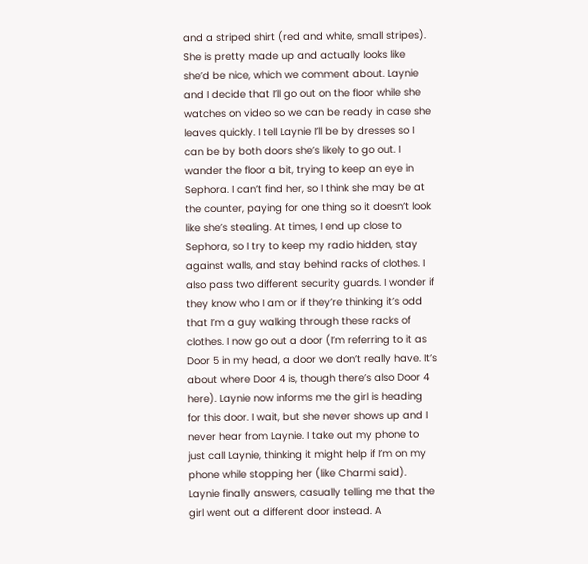and a striped shirt (red and white, small stripes). She is pretty made up and actually looks like she’d be nice, which we comment about. Laynie and I decide that I’ll go out on the floor while she watches on video so we can be ready in case she leaves quickly. I tell Laynie I’ll be by dresses so I can be by both doors she’s likely to go out. I wander the floor a bit, trying to keep an eye in Sephora. I can’t find her, so I think she may be at the counter, paying for one thing so it doesn’t look like she’s stealing. At times, I end up close to Sephora, so I try to keep my radio hidden, stay against walls, and stay behind racks of clothes. I also pass two different security guards. I wonder if they know who I am or if they’re thinking it’s odd that I’m a guy walking through these racks of clothes. I now go out a door (I’m referring to it as Door 5 in my head, a door we don’t really have. It’s about where Door 4 is, though there’s also Door 4 here). Laynie now informs me the girl is heading for this door. I wait, but she never shows up and I never hear from Laynie. I take out my phone to just call Laynie, thinking it might help if I’m on my phone while stopping her (like Charmi said). Laynie finally answers, casually telling me that the girl went out a different door instead. A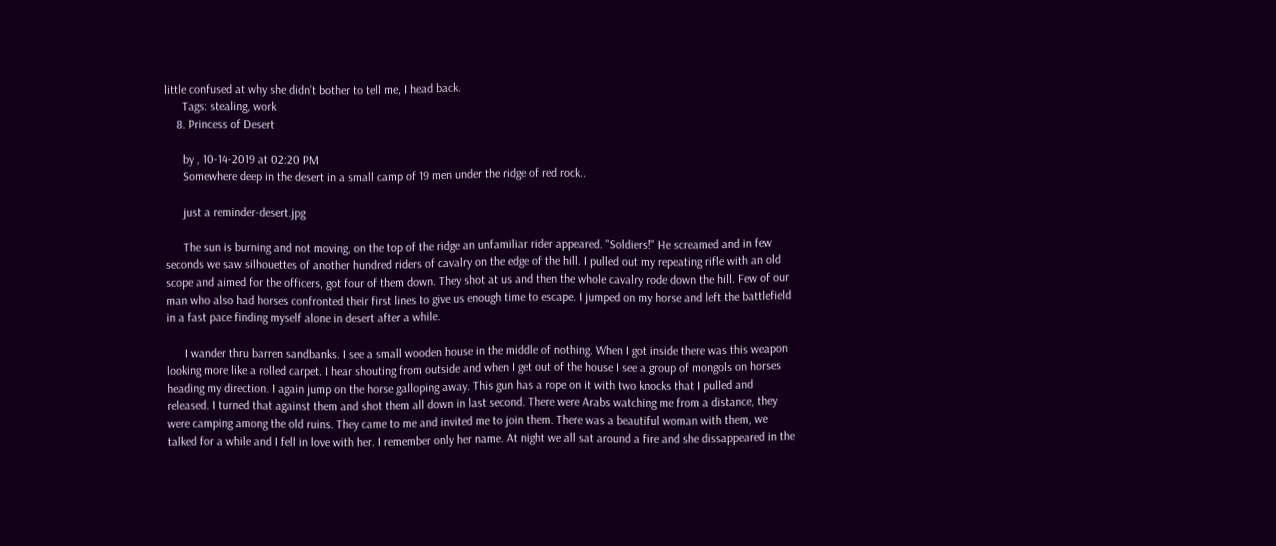little confused at why she didn’t bother to tell me, I head back.
      Tags: stealing, work
    8. Princess of Desert

      by , 10-14-2019 at 02:20 PM
      Somewhere deep in the desert in a small camp of 19 men under the ridge of red rock..

      just a reminder-desert.jpg

      The sun is burning and not moving, on the top of the ridge an unfamiliar rider appeared. "Soldiers!" He screamed and in few seconds we saw silhouettes of another hundred riders of cavalry on the edge of the hill. I pulled out my repeating rifle with an old scope and aimed for the officers, got four of them down. They shot at us and then the whole cavalry rode down the hill. Few of our man who also had horses confronted their first lines to give us enough time to escape. I jumped on my horse and left the battlefield in a fast pace finding myself alone in desert after a while.

      I wander thru barren sandbanks. I see a small wooden house in the middle of nothing. When I got inside there was this weapon looking more like a rolled carpet. I hear shouting from outside and when I get out of the house I see a group of mongols on horses heading my direction. I again jump on the horse galloping away. This gun has a rope on it with two knocks that I pulled and released. I turned that against them and shot them all down in last second. There were Arabs watching me from a distance, they were camping among the old ruins. They came to me and invited me to join them. There was a beautiful woman with them, we talked for a while and I fell in love with her. I remember only her name. At night we all sat around a fire and she dissappeared in the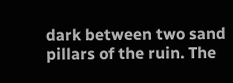dark between two sand pillars of the ruin. The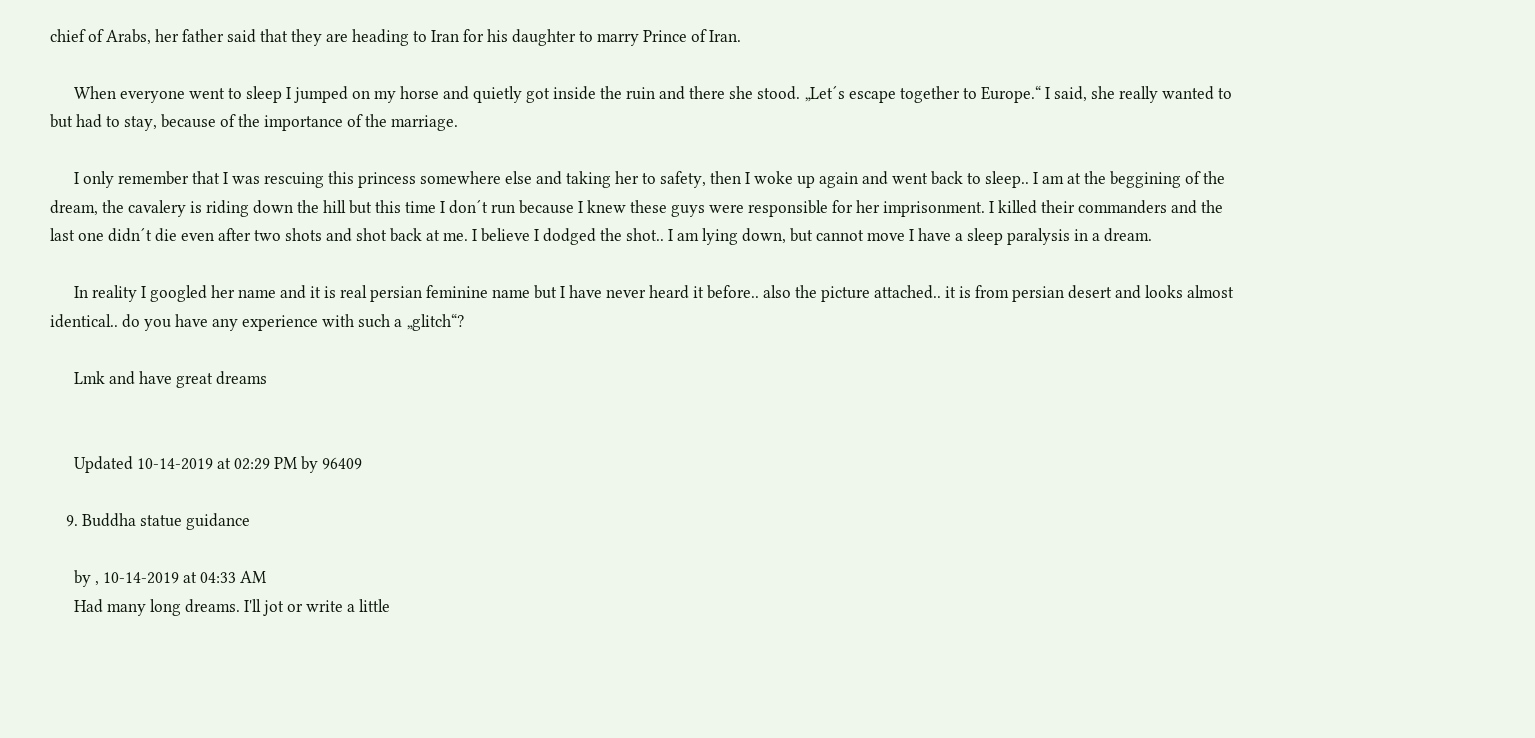chief of Arabs, her father said that they are heading to Iran for his daughter to marry Prince of Iran.

      When everyone went to sleep I jumped on my horse and quietly got inside the ruin and there she stood. „Let´s escape together to Europe.“ I said, she really wanted to but had to stay, because of the importance of the marriage.

      I only remember that I was rescuing this princess somewhere else and taking her to safety, then I woke up again and went back to sleep.. I am at the beggining of the dream, the cavalery is riding down the hill but this time I don´t run because I knew these guys were responsible for her imprisonment. I killed their commanders and the last one didn´t die even after two shots and shot back at me. I believe I dodged the shot.. I am lying down, but cannot move I have a sleep paralysis in a dream.

      In reality I googled her name and it is real persian feminine name but I have never heard it before.. also the picture attached.. it is from persian desert and looks almost identical.. do you have any experience with such a „glitch“?

      Lmk and have great dreams


      Updated 10-14-2019 at 02:29 PM by 96409

    9. Buddha statue guidance

      by , 10-14-2019 at 04:33 AM
      Had many long dreams. I'll jot or write a little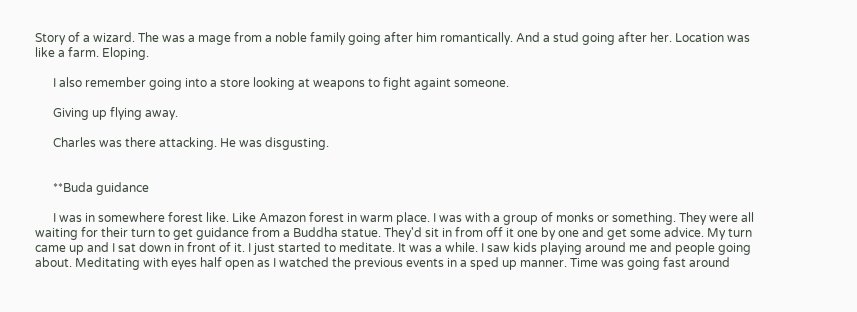Story of a wizard. The was a mage from a noble family going after him romantically. And a stud going after her. Location was like a farm. Eloping.

      I also remember going into a store looking at weapons to fight againt someone.

      Giving up flying away.

      Charles was there attacking. He was disgusting.


      **Buda guidance

      I was in somewhere forest like. Like Amazon forest in warm place. I was with a group of monks or something. They were all waiting for their turn to get guidance from a Buddha statue. They'd sit in from off it one by one and get some advice. My turn came up and I sat down in front of it. I just started to meditate. It was a while. I saw kids playing around me and people going about. Meditating with eyes half open as I watched the previous events in a sped up manner. Time was going fast around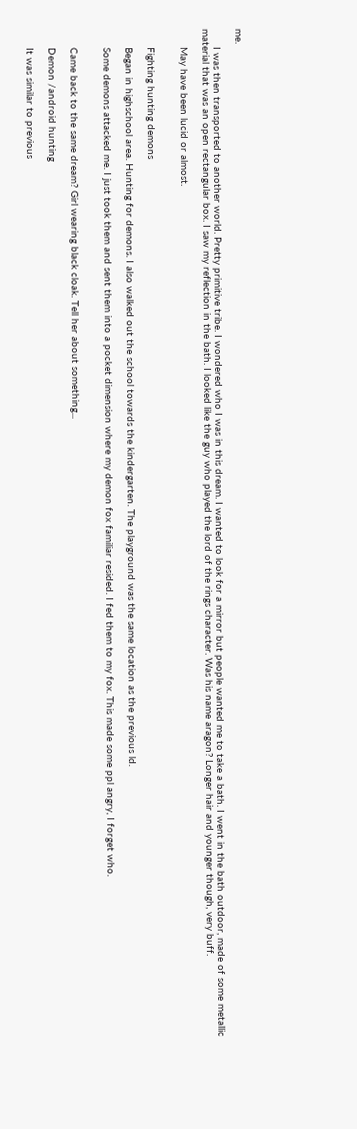me.

      I was then transported to another world. Pretty primitive tribe. I wondered who I was in this dream. I wanted to look for a mirror but people wanted me to take a bath. I went in the bath outdoor, made of some metallic material that was an open rectangular box. I saw my reflection in the bath. I looked like the guy who played the lord of the rings character. Was his name aragon? Longer hair and younger though, very buff.

      May have been lucid or almost.


      Fighting hunting demons

      Began in highschool area. Hunting for demons. I also walked out the school towards the kindergarten. The playground was the same location as the previous ld.

      Some demons attacked me. I just took them and sent them into a pocket dimension where my demon fox familiar resided. I fed them to my fox. This made some ppl angry, I forget who.


      Came back to the same dream? Girl wearing black cloak. Tell her about something...

      Demon /android hunting

      It was similar to previous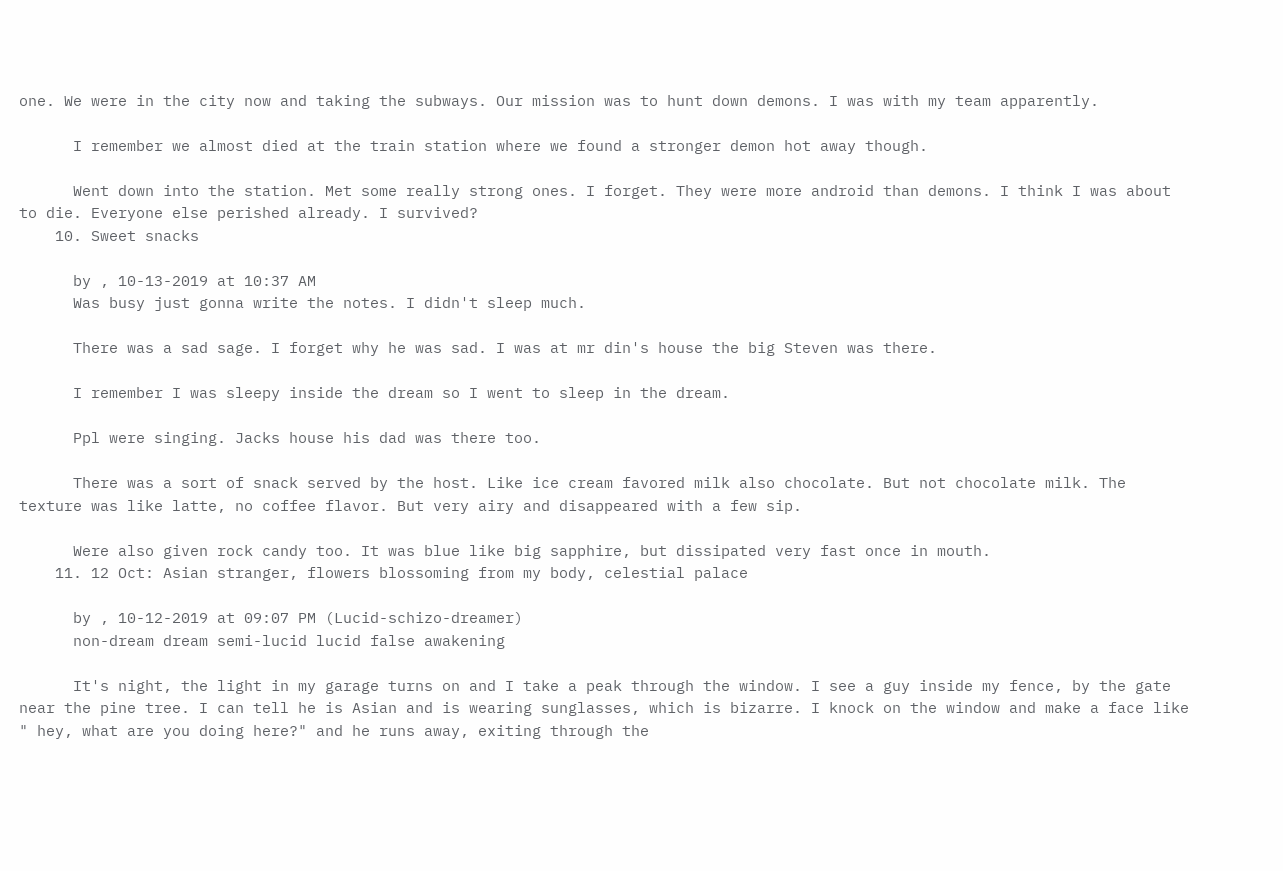one. We were in the city now and taking the subways. Our mission was to hunt down demons. I was with my team apparently.

      I remember we almost died at the train station where we found a stronger demon hot away though.

      Went down into the station. Met some really strong ones. I forget. They were more android than demons. I think I was about to die. Everyone else perished already. I survived?
    10. Sweet snacks

      by , 10-13-2019 at 10:37 AM
      Was busy just gonna write the notes. I didn't sleep much.

      There was a sad sage. I forget why he was sad. I was at mr din's house the big Steven was there.

      I remember I was sleepy inside the dream so I went to sleep in the dream.

      Ppl were singing. Jacks house his dad was there too.

      There was a sort of snack served by the host. Like ice cream favored milk also chocolate. But not chocolate milk. The texture was like latte, no coffee flavor. But very airy and disappeared with a few sip.

      Were also given rock candy too. It was blue like big sapphire, but dissipated very fast once in mouth.
    11. 12 Oct: Asian stranger, flowers blossoming from my body, celestial palace

      by , 10-12-2019 at 09:07 PM (Lucid-schizo-dreamer)
      non-dream dream semi-lucid lucid false awakening

      It's night, the light in my garage turns on and I take a peak through the window. I see a guy inside my fence, by the gate near the pine tree. I can tell he is Asian and is wearing sunglasses, which is bizarre. I knock on the window and make a face like " hey, what are you doing here?" and he runs away, exiting through the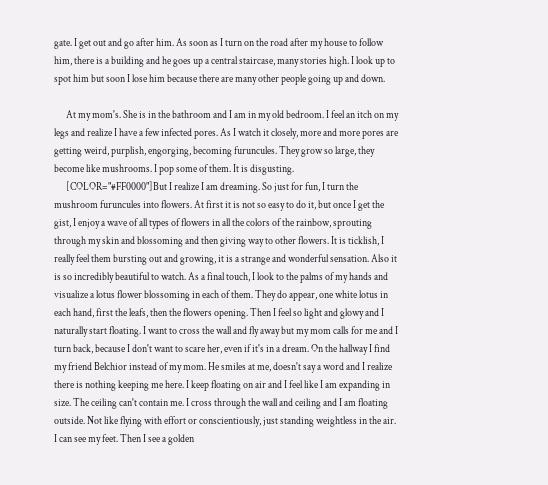gate. I get out and go after him. As soon as I turn on the road after my house to follow him, there is a building and he goes up a central staircase, many stories high. I look up to spot him but soon I lose him because there are many other people going up and down.

      At my mom's. She is in the bathroom and I am in my old bedroom. I feel an itch on my legs and realize I have a few infected pores. As I watch it closely, more and more pores are getting weird, purplish, engorging, becoming furuncules. They grow so large, they become like mushrooms. I pop some of them. It is disgusting.
      [COLOR="#FF0000"]But I realize I am dreaming. So just for fun, I turn the mushroom furuncules into flowers. At first it is not so easy to do it, but once I get the gist, I enjoy a wave of all types of flowers in all the colors of the rainbow, sprouting through my skin and blossoming and then giving way to other flowers. It is ticklish, I really feel them bursting out and growing, it is a strange and wonderful sensation. Also it is so incredibly beautiful to watch. As a final touch, I look to the palms of my hands and visualize a lotus flower blossoming in each of them. They do appear, one white lotus in each hand, first the leafs, then the flowers opening. Then I feel so light and glowy and I naturally start floating. I want to cross the wall and fly away but my mom calls for me and I turn back, because I don't want to scare her, even if it's in a dream. On the hallway I find my friend Belchior instead of my mom. He smiles at me, doesn't say a word and I realize there is nothing keeping me here. I keep floating on air and I feel like I am expanding in size. The ceiling can't contain me. I cross through the wall and ceiling and I am floating outside. Not like flying with effort or conscientiously, just standing weightless in the air. I can see my feet. Then I see a golden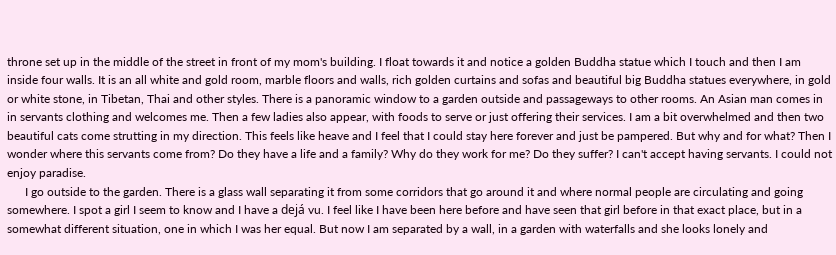throne set up in the middle of the street in front of my mom's building. I float towards it and notice a golden Buddha statue which I touch and then I am inside four walls. It is an all white and gold room, marble floors and walls, rich golden curtains and sofas and beautiful big Buddha statues everywhere, in gold or white stone, in Tibetan, Thai and other styles. There is a panoramic window to a garden outside and passageways to other rooms. An Asian man comes in in servants clothing and welcomes me. Then a few ladies also appear, with foods to serve or just offering their services. I am a bit overwhelmed and then two beautiful cats come strutting in my direction. This feels like heave and I feel that I could stay here forever and just be pampered. But why and for what? Then I wonder where this servants come from? Do they have a life and a family? Why do they work for me? Do they suffer? I can't accept having servants. I could not enjoy paradise.
      I go outside to the garden. There is a glass wall separating it from some corridors that go around it and where normal people are circulating and going somewhere. I spot a girl I seem to know and I have a dejá vu. I feel like I have been here before and have seen that girl before in that exact place, but in a somewhat different situation, one in which I was her equal. But now I am separated by a wall, in a garden with waterfalls and she looks lonely and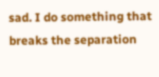sad. I do something that breaks the separation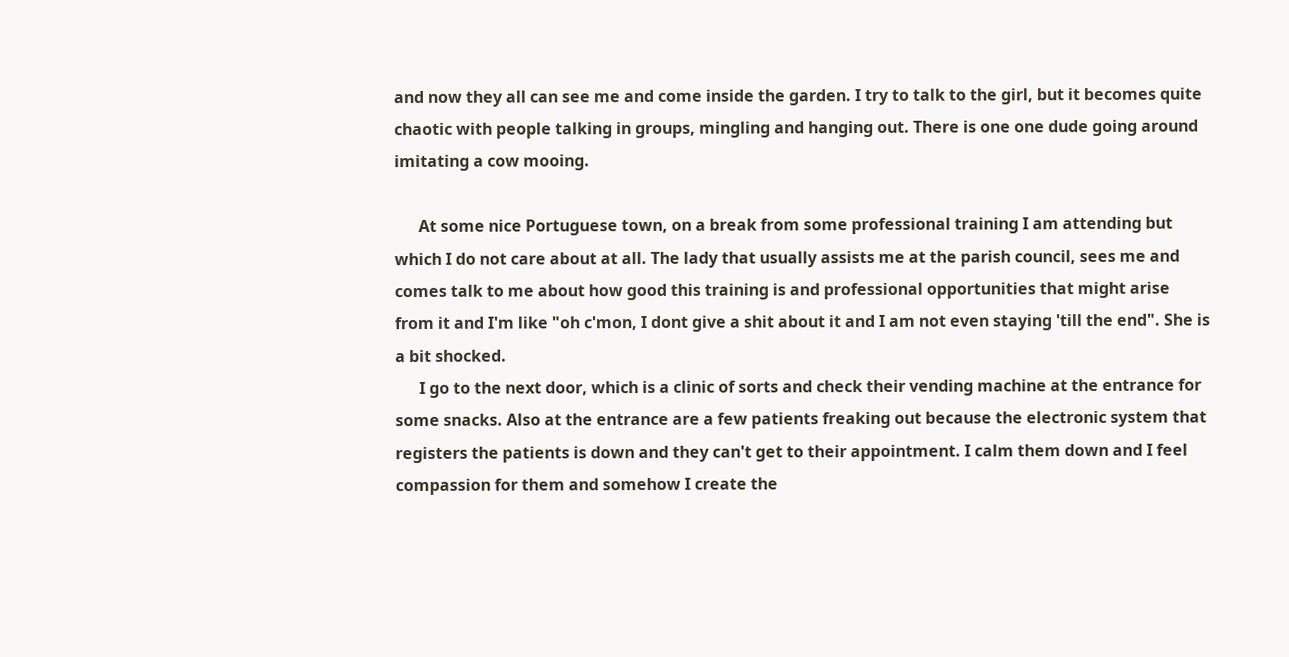and now they all can see me and come inside the garden. I try to talk to the girl, but it becomes quite chaotic with people talking in groups, mingling and hanging out. There is one one dude going around imitating a cow mooing.

      At some nice Portuguese town, on a break from some professional training I am attending but which I do not care about at all. The lady that usually assists me at the parish council, sees me and comes talk to me about how good this training is and professional opportunities that might arise from it and I'm like "oh c'mon, I dont give a shit about it and I am not even staying 'till the end". She is a bit shocked.
      I go to the next door, which is a clinic of sorts and check their vending machine at the entrance for some snacks. Also at the entrance are a few patients freaking out because the electronic system that registers the patients is down and they can't get to their appointment. I calm them down and I feel compassion for them and somehow I create the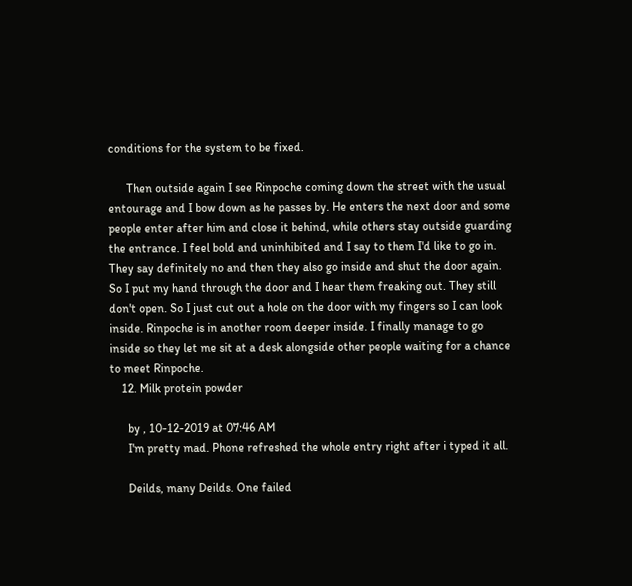conditions for the system to be fixed.

      Then outside again I see Rinpoche coming down the street with the usual entourage and I bow down as he passes by. He enters the next door and some people enter after him and close it behind, while others stay outside guarding the entrance. I feel bold and uninhibited and I say to them I'd like to go in. They say definitely no and then they also go inside and shut the door again. So I put my hand through the door and I hear them freaking out. They still don't open. So I just cut out a hole on the door with my fingers so I can look inside. Rinpoche is in another room deeper inside. I finally manage to go inside so they let me sit at a desk alongside other people waiting for a chance to meet Rinpoche.
    12. Milk protein powder

      by , 10-12-2019 at 07:46 AM
      I'm pretty mad. Phone refreshed the whole entry right after i typed it all.

      Deilds, many Deilds. One failed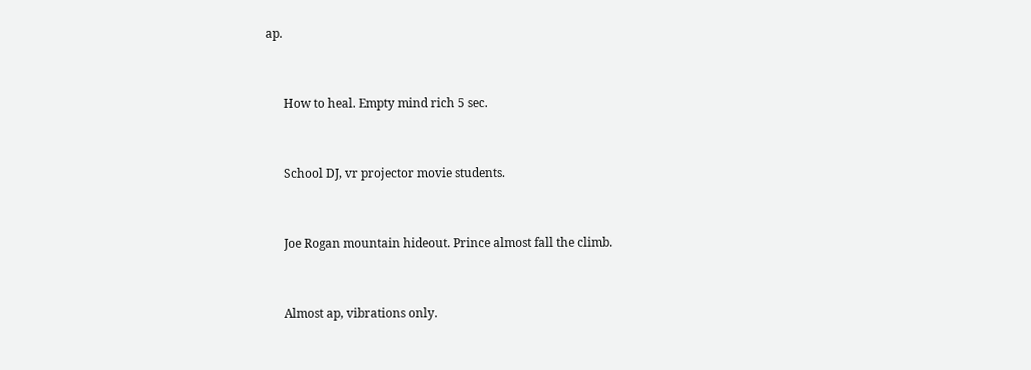ap.


      How to heal. Empty mind rich 5 sec.


      School DJ, vr projector movie students.


      Joe Rogan mountain hideout. Prince almost fall the climb.


      Almost ap, vibrations only.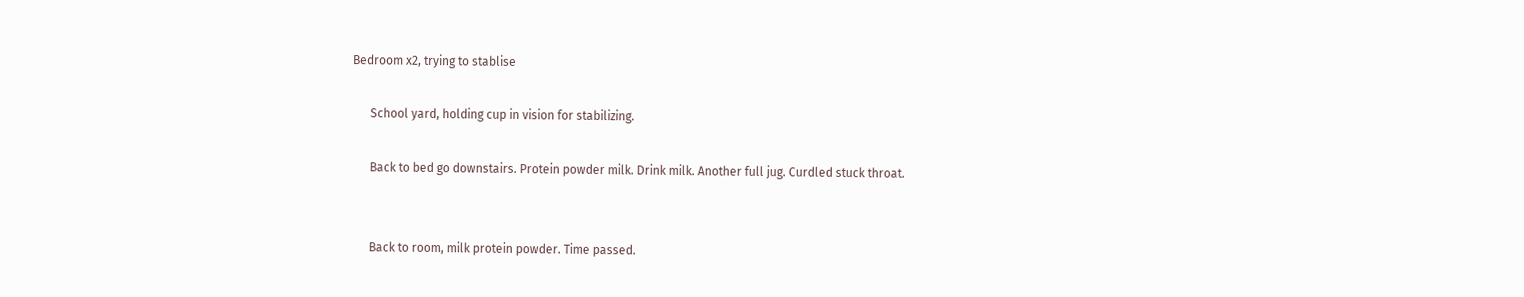Bedroom x2, trying to stablise

      School yard, holding cup in vision for stabilizing.

      Back to bed go downstairs. Protein powder milk. Drink milk. Another full jug. Curdled stuck throat.


      Back to room, milk protein powder. Time passed.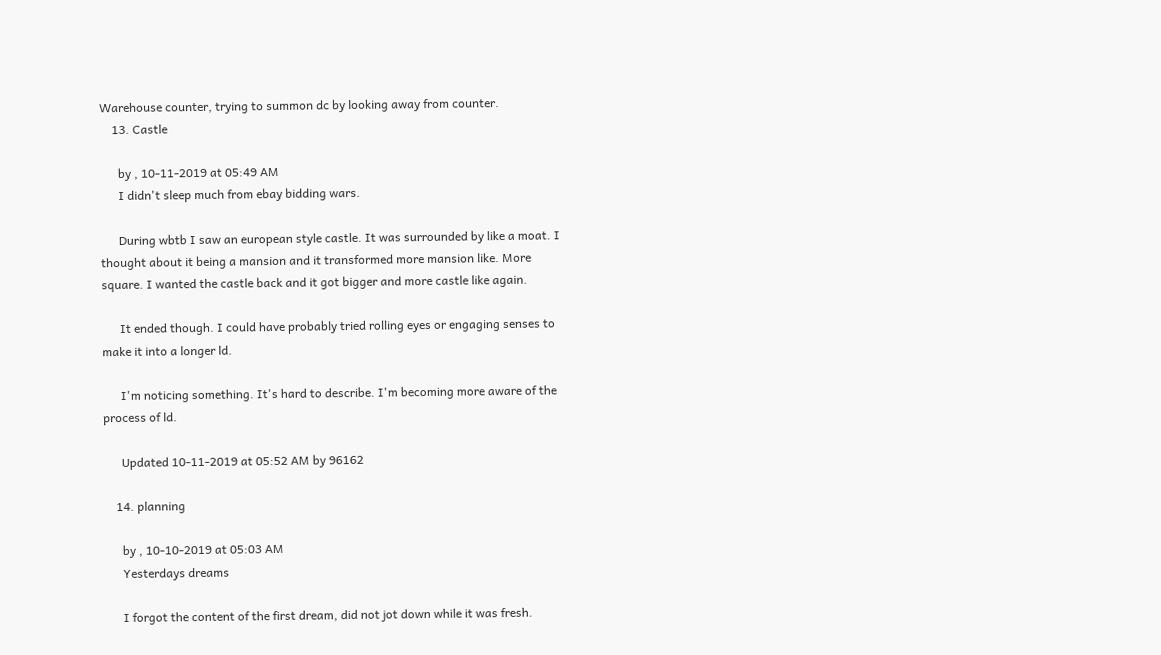Warehouse counter, trying to summon dc by looking away from counter.
    13. Castle

      by , 10-11-2019 at 05:49 AM
      I didn't sleep much from ebay bidding wars.

      During wbtb I saw an european style castle. It was surrounded by like a moat. I thought about it being a mansion and it transformed more mansion like. More square. I wanted the castle back and it got bigger and more castle like again.

      It ended though. I could have probably tried rolling eyes or engaging senses to make it into a longer ld.

      I'm noticing something. It's hard to describe. I'm becoming more aware of the process of ld.

      Updated 10-11-2019 at 05:52 AM by 96162

    14. planning

      by , 10-10-2019 at 05:03 AM
      Yesterdays dreams

      I forgot the content of the first dream, did not jot down while it was fresh.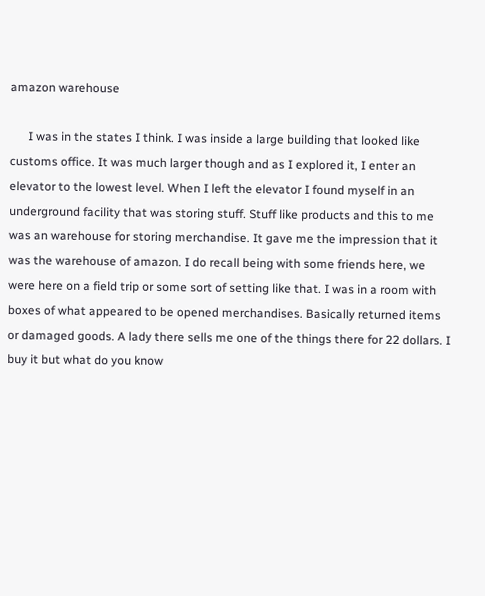amazon warehouse

      I was in the states I think. I was inside a large building that looked like customs office. It was much larger though and as I explored it, I enter an elevator to the lowest level. When I left the elevator I found myself in an underground facility that was storing stuff. Stuff like products and this to me was an warehouse for storing merchandise. It gave me the impression that it was the warehouse of amazon. I do recall being with some friends here, we were here on a field trip or some sort of setting like that. I was in a room with boxes of what appeared to be opened merchandises. Basically returned items or damaged goods. A lady there sells me one of the things there for 22 dollars. I buy it but what do you know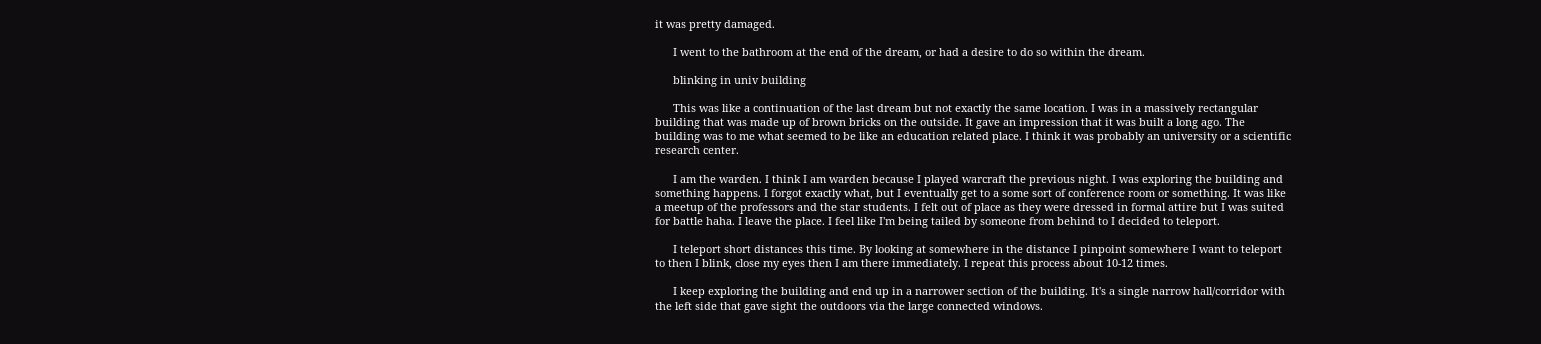it was pretty damaged.

      I went to the bathroom at the end of the dream, or had a desire to do so within the dream.

      blinking in univ building

      This was like a continuation of the last dream but not exactly the same location. I was in a massively rectangular building that was made up of brown bricks on the outside. It gave an impression that it was built a long ago. The building was to me what seemed to be like an education related place. I think it was probably an university or a scientific research center.

      I am the warden. I think I am warden because I played warcraft the previous night. I was exploring the building and something happens. I forgot exactly what, but I eventually get to a some sort of conference room or something. It was like a meetup of the professors and the star students. I felt out of place as they were dressed in formal attire but I was suited for battle haha. I leave the place. I feel like I'm being tailed by someone from behind to I decided to teleport.

      I teleport short distances this time. By looking at somewhere in the distance I pinpoint somewhere I want to teleport to then I blink, close my eyes then I am there immediately. I repeat this process about 10-12 times.

      I keep exploring the building and end up in a narrower section of the building. It's a single narrow hall/corridor with the left side that gave sight the outdoors via the large connected windows.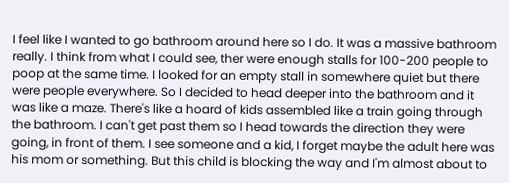I feel like I wanted to go bathroom around here so I do. It was a massive bathroom really. I think from what I could see, ther were enough stalls for 100-200 people to poop at the same time. I looked for an empty stall in somewhere quiet but there were people everywhere. So I decided to head deeper into the bathroom and it was like a maze. There's like a hoard of kids assembled like a train going through the bathroom. I can't get past them so I head towards the direction they were going, in front of them. I see someone and a kid, I forget maybe the adult here was his mom or something. But this child is blocking the way and I'm almost about to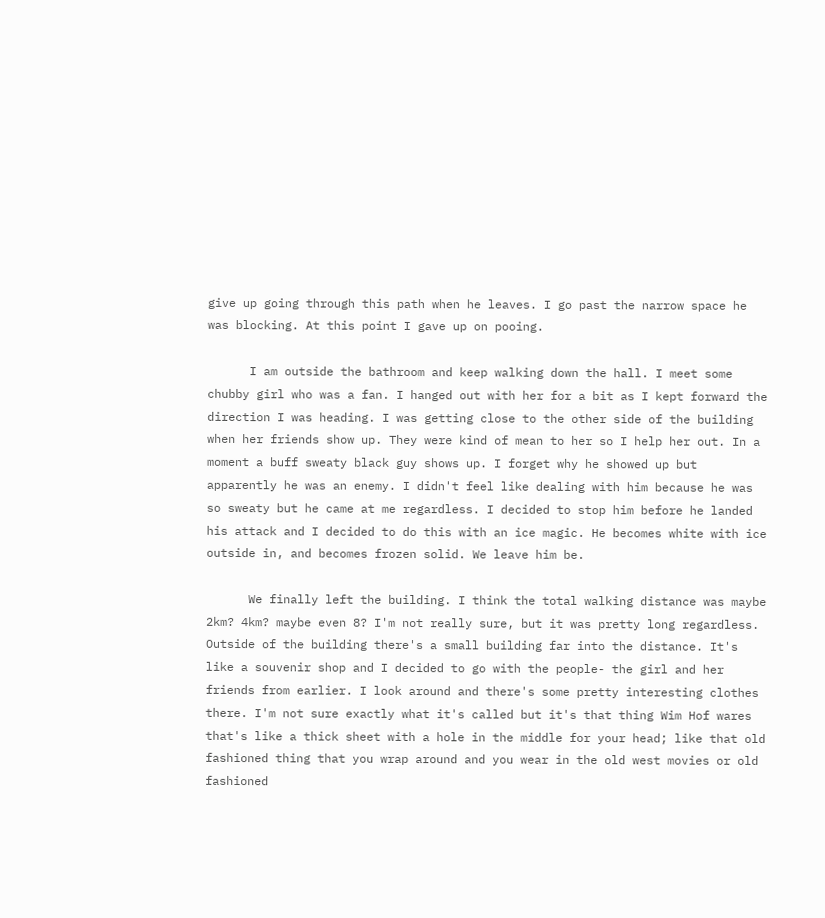give up going through this path when he leaves. I go past the narrow space he was blocking. At this point I gave up on pooing.

      I am outside the bathroom and keep walking down the hall. I meet some chubby girl who was a fan. I hanged out with her for a bit as I kept forward the direction I was heading. I was getting close to the other side of the building when her friends show up. They were kind of mean to her so I help her out. In a moment a buff sweaty black guy shows up. I forget why he showed up but apparently he was an enemy. I didn't feel like dealing with him because he was so sweaty but he came at me regardless. I decided to stop him before he landed his attack and I decided to do this with an ice magic. He becomes white with ice outside in, and becomes frozen solid. We leave him be.

      We finally left the building. I think the total walking distance was maybe 2km? 4km? maybe even 8? I'm not really sure, but it was pretty long regardless. Outside of the building there's a small building far into the distance. It's like a souvenir shop and I decided to go with the people- the girl and her friends from earlier. I look around and there's some pretty interesting clothes there. I'm not sure exactly what it's called but it's that thing Wim Hof wares that's like a thick sheet with a hole in the middle for your head; like that old fashioned thing that you wrap around and you wear in the old west movies or old fashioned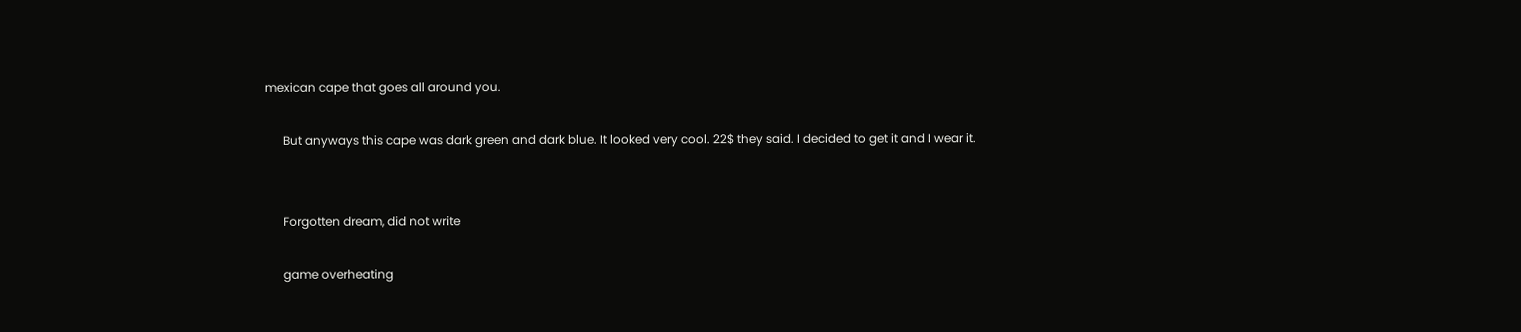mexican cape that goes all around you.

      But anyways this cape was dark green and dark blue. It looked very cool. 22$ they said. I decided to get it and I wear it.


      Forgotten dream, did not write

      game overheating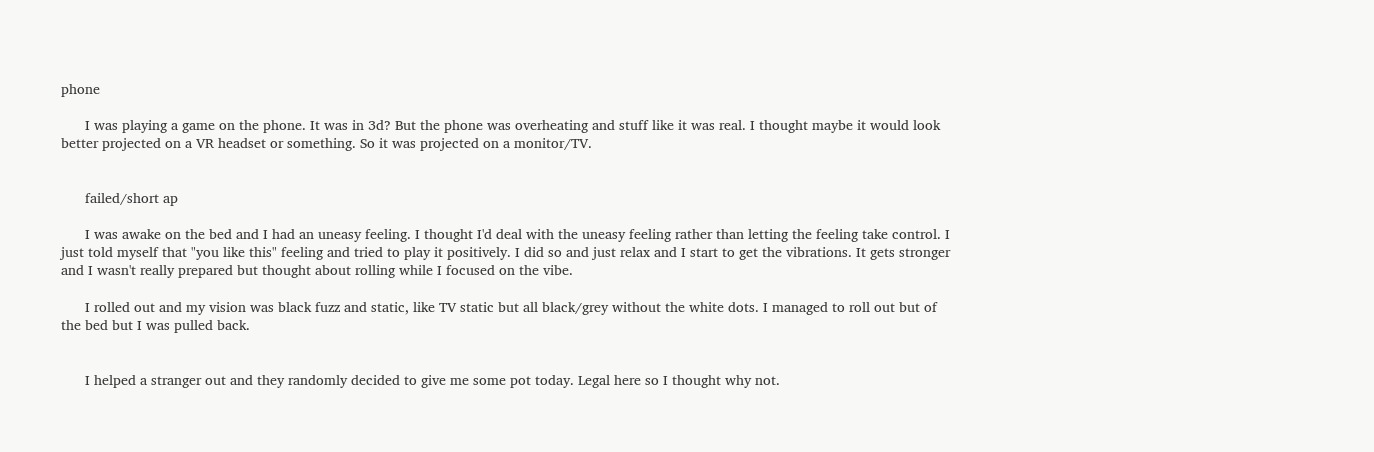phone

      I was playing a game on the phone. It was in 3d? But the phone was overheating and stuff like it was real. I thought maybe it would look better projected on a VR headset or something. So it was projected on a monitor/TV.


      failed/short ap

      I was awake on the bed and I had an uneasy feeling. I thought I'd deal with the uneasy feeling rather than letting the feeling take control. I just told myself that "you like this" feeling and tried to play it positively. I did so and just relax and I start to get the vibrations. It gets stronger and I wasn't really prepared but thought about rolling while I focused on the vibe.

      I rolled out and my vision was black fuzz and static, like TV static but all black/grey without the white dots. I managed to roll out but of the bed but I was pulled back.


      I helped a stranger out and they randomly decided to give me some pot today. Legal here so I thought why not.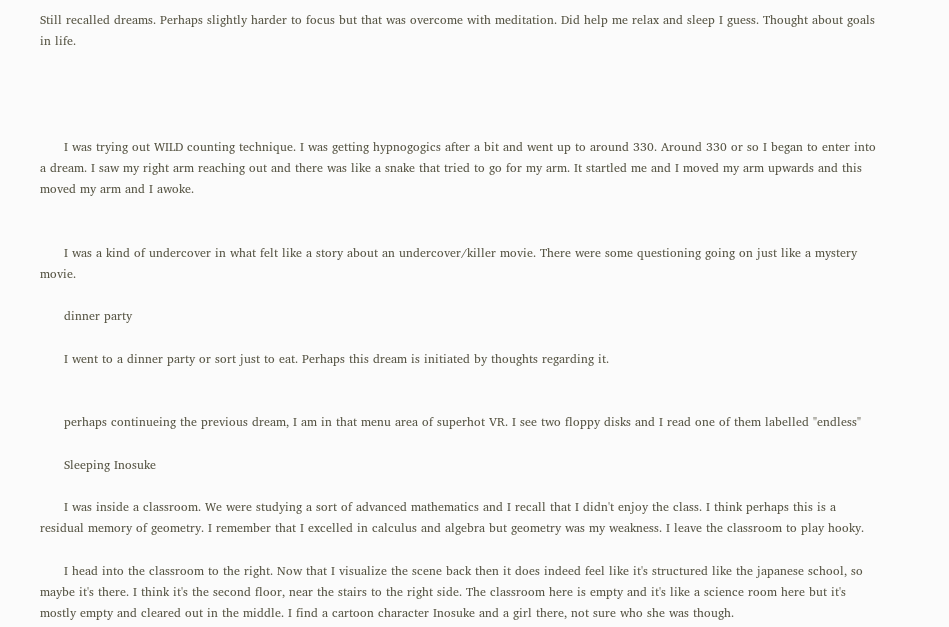Still recalled dreams. Perhaps slightly harder to focus but that was overcome with meditation. Did help me relax and sleep I guess. Thought about goals in life.




      I was trying out WILD counting technique. I was getting hypnogogics after a bit and went up to around 330. Around 330 or so I began to enter into a dream. I saw my right arm reaching out and there was like a snake that tried to go for my arm. It startled me and I moved my arm upwards and this moved my arm and I awoke.


      I was a kind of undercover in what felt like a story about an undercover/killer movie. There were some questioning going on just like a mystery movie.

      dinner party

      I went to a dinner party or sort just to eat. Perhaps this dream is initiated by thoughts regarding it.


      perhaps continueing the previous dream, I am in that menu area of superhot VR. I see two floppy disks and I read one of them labelled "endless"

      Sleeping Inosuke

      I was inside a classroom. We were studying a sort of advanced mathematics and I recall that I didn't enjoy the class. I think perhaps this is a residual memory of geometry. I remember that I excelled in calculus and algebra but geometry was my weakness. I leave the classroom to play hooky.

      I head into the classroom to the right. Now that I visualize the scene back then it does indeed feel like it's structured like the japanese school, so maybe it's there. I think it's the second floor, near the stairs to the right side. The classroom here is empty and it's like a science room here but it's mostly empty and cleared out in the middle. I find a cartoon character Inosuke and a girl there, not sure who she was though.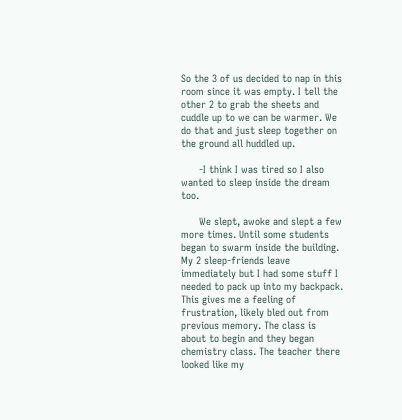So the 3 of us decided to nap in this room since it was empty. I tell the other 2 to grab the sheets and cuddle up to we can be warmer. We do that and just sleep together on the ground all huddled up.

      -I think I was tired so I also wanted to sleep inside the dream too.

      We slept, awoke and slept a few more times. Until some students began to swarm inside the building. My 2 sleep-friends leave immediately but I had some stuff I needed to pack up into my backpack. This gives me a feeling of frustration, likely bled out from previous memory. The class is about to begin and they began chemistry class. The teacher there looked like my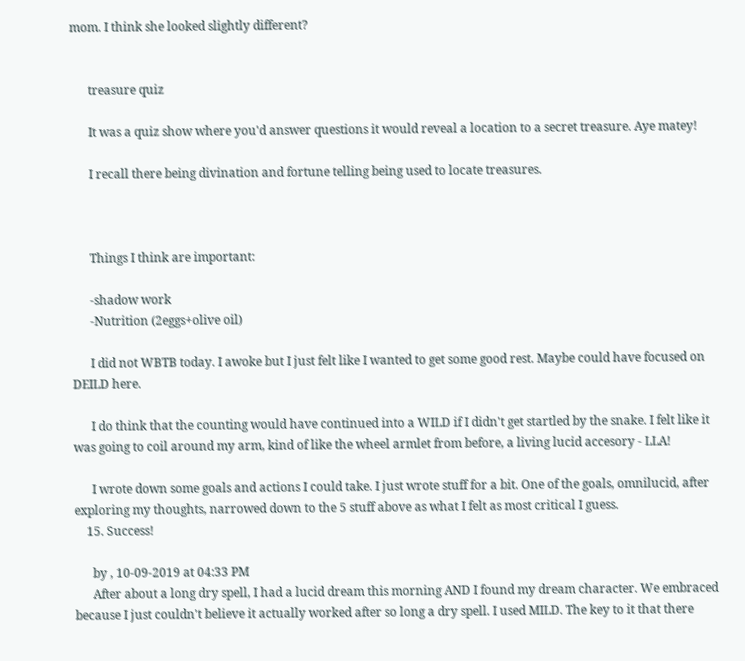mom. I think she looked slightly different?


      treasure quiz

      It was a quiz show where you'd answer questions it would reveal a location to a secret treasure. Aye matey!

      I recall there being divination and fortune telling being used to locate treasures.



      Things I think are important:

      -shadow work
      -Nutrition (2eggs+olive oil)

      I did not WBTB today. I awoke but I just felt like I wanted to get some good rest. Maybe could have focused on DEILD here.

      I do think that the counting would have continued into a WILD if I didn't get startled by the snake. I felt like it was going to coil around my arm, kind of like the wheel armlet from before, a living lucid accesory - LLA!

      I wrote down some goals and actions I could take. I just wrote stuff for a bit. One of the goals, omnilucid, after exploring my thoughts, narrowed down to the 5 stuff above as what I felt as most critical I guess.
    15. Success!

      by , 10-09-2019 at 04:33 PM
      After about a long dry spell, I had a lucid dream this morning AND I found my dream character. We embraced because I just couldn't believe it actually worked after so long a dry spell. I used MILD. The key to it that there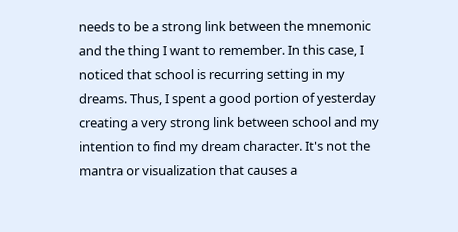needs to be a strong link between the mnemonic and the thing I want to remember. In this case, I noticed that school is recurring setting in my dreams. Thus, I spent a good portion of yesterday creating a very strong link between school and my intention to find my dream character. It's not the mantra or visualization that causes a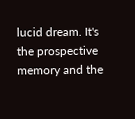lucid dream. It's the prospective memory and the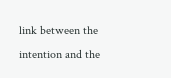link between the intention and the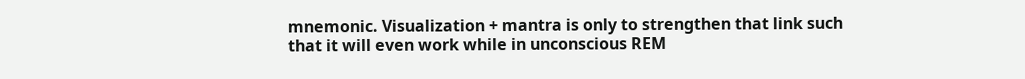mnemonic. Visualization + mantra is only to strengthen that link such that it will even work while in unconscious REM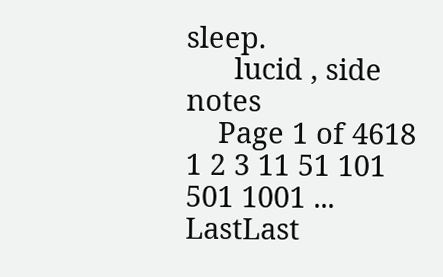sleep.
      lucid , side notes
    Page 1 of 4618 1 2 3 11 51 101 501 1001 ... LastLast